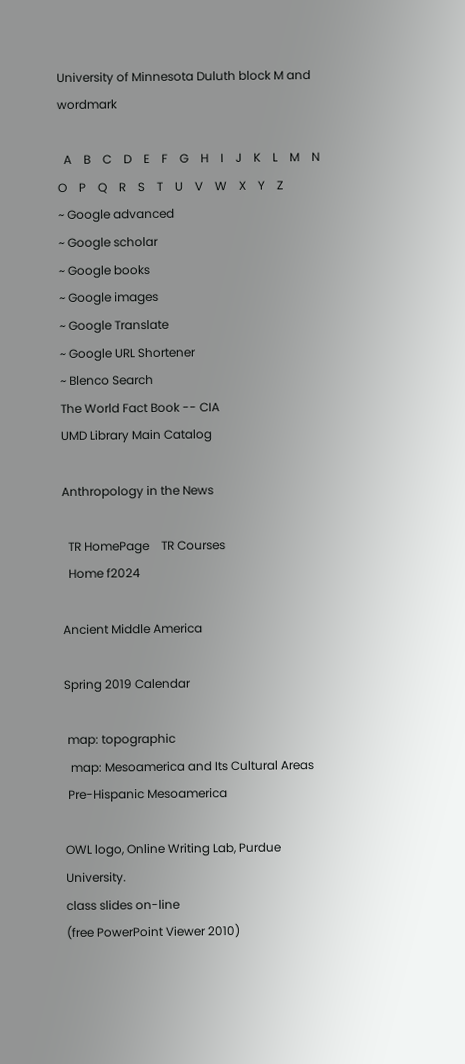University of Minnesota Duluth block M and wordmark

  A    B    C    D    E    F    G    H    I    J    K    L    M    N    O    P    Q    R    S    T    U    V    W    X    Y    Z
~ Google advanced
~ Google scholar
~ Google books
~ Google images
~ Google Translate
~ Google URL Shortener
~ Blenco Search
The World Fact Book -- CIA
UMD Library Main Catalog

Anthropology in the News

  TR HomePage    TR Courses
  Home f2024

Ancient Middle America

Spring 2019 Calendar

 map: topographic
  map: Mesoamerica and Its Cultural Areas
 Pre-Hispanic Mesoamerica

OWL logo, Online Writing Lab, Purdue University.
class slides on-line
(free PowerPoint Viewer 2010)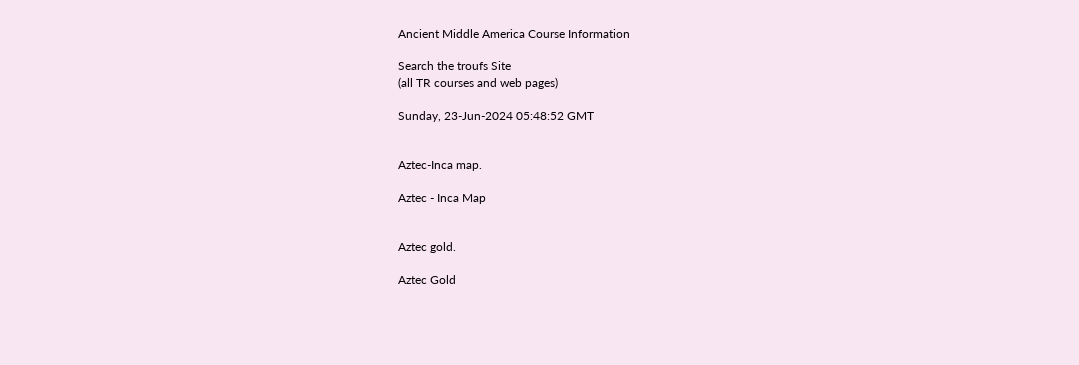Ancient Middle America Course Information

Search the troufs Site
(all TR courses and web pages)

Sunday, 23-Jun-2024 05:48:52 GMT


Aztec-Inca map.

Aztec - Inca Map


Aztec gold.

Aztec Gold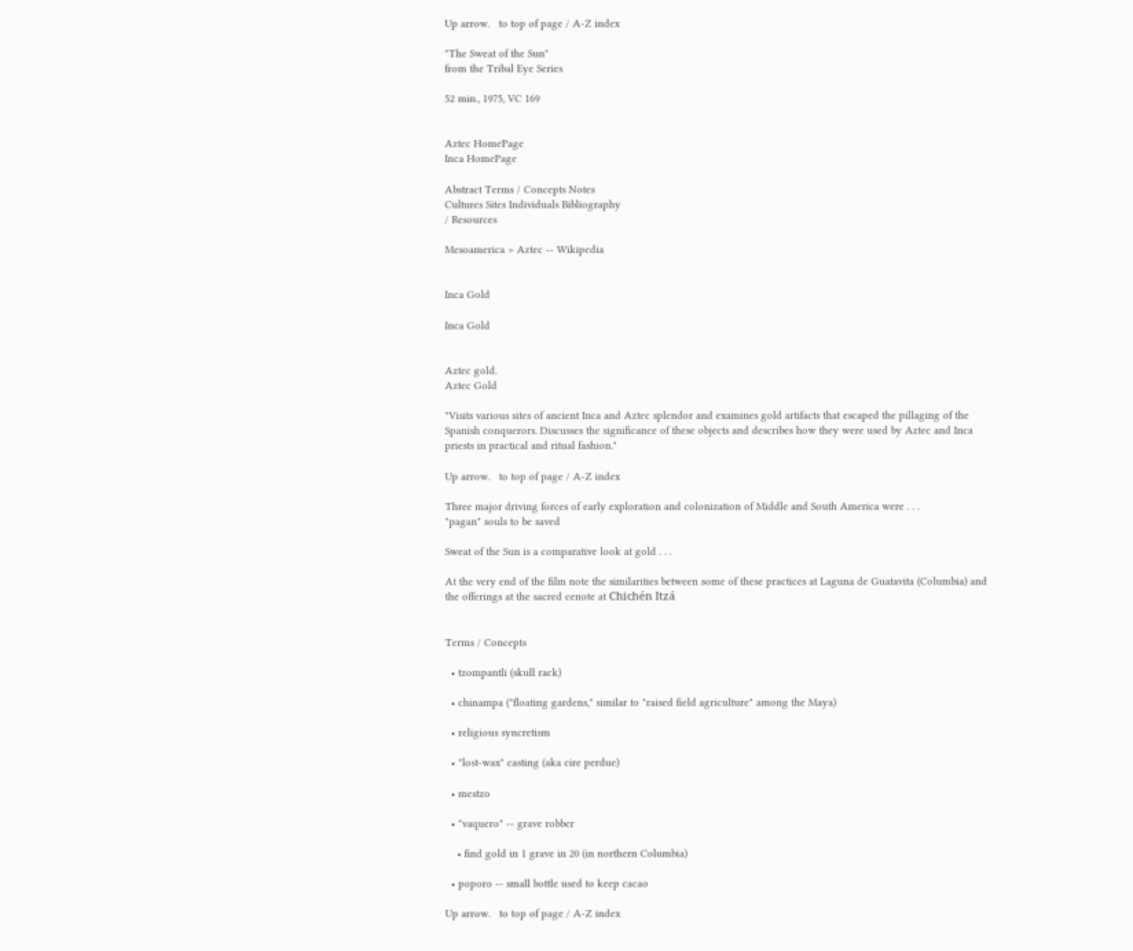Up arrow.   to top of page / A-Z index

"The Sweat of the Sun"
from the Tribal Eye Series

52 min., 1975, VC 169


Aztec HomePage
Inca HomePage

Abstract Terms / Concepts Notes
Cultures Sites Individuals Bibliography
/ Resources

Mesoamerica > Aztec -- Wikipedia


Inca Gold

Inca Gold


Aztec gold.
Aztec Gold

"Visits various sites of ancient Inca and Aztec splendor and examines gold artifacts that escaped the pillaging of the Spanish conquerors. Discusses the significance of these objects and describes how they were used by Aztec and Inca priests in practical and ritual fashion."

Up arrow.   to top of page / A-Z index

Three major driving forces of early exploration and colonization of Middle and South America were . . .
"pagan" souls to be saved

Sweat of the Sun is a comparative look at gold . . .

At the very end of the film note the similarities between some of these practices at Laguna de Guatavita (Columbia) and the offerings at the sacred cenote at Chichén Itzá


Terms / Concepts

  • tzompantli (skull rack)

  • chinampa ("floating gardens," similar to "raised field agriculture" among the Maya)

  • religious syncretism

  • "lost-wax" casting (aka cire perdue)

  • mestzo

  • "vaquero" -- grave robber

    • find gold in 1 grave in 20 (in northern Columbia)

  • poporo -- small bottle used to keep cacao

Up arrow.   to top of page / A-Z index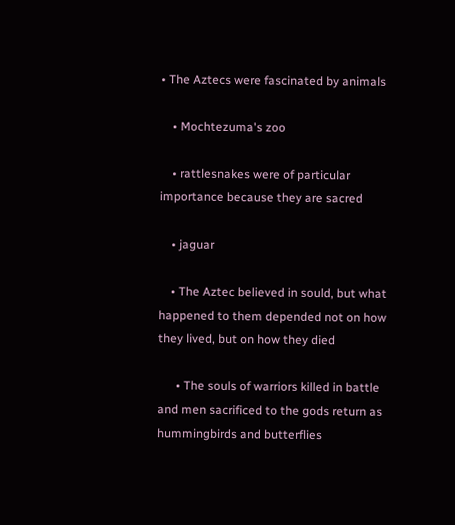• The Aztecs were fascinated by animals

    • Mochtezuma's zoo

    • rattlesnakes were of particular importance because they are sacred

    • jaguar

    • The Aztec believed in sould, but what happened to them depended not on how they lived, but on how they died

      • The souls of warriors killed in battle and men sacrificed to the gods return as hummingbirds and butterflies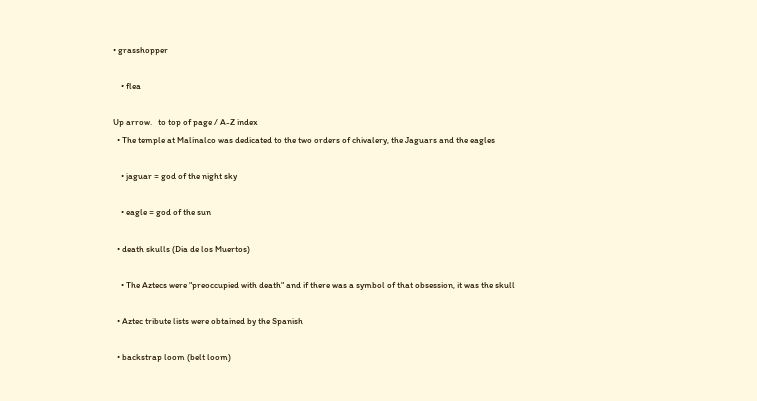• grasshopper

    • flea

Up arrow.   to top of page / A-Z index
  • The temple at Malinalco was dedicated to the two orders of chivalery, the Jaguars and the eagles

    • jaguar = god of the night sky

    • eagle = god of the sun

  • death skulls (Dia de los Muertos)

    • The Aztecs were "preoccupied with death" and if there was a symbol of that obsession, it was the skull

  • Aztec tribute lists were obtained by the Spanish

  • backstrap loom (belt loom)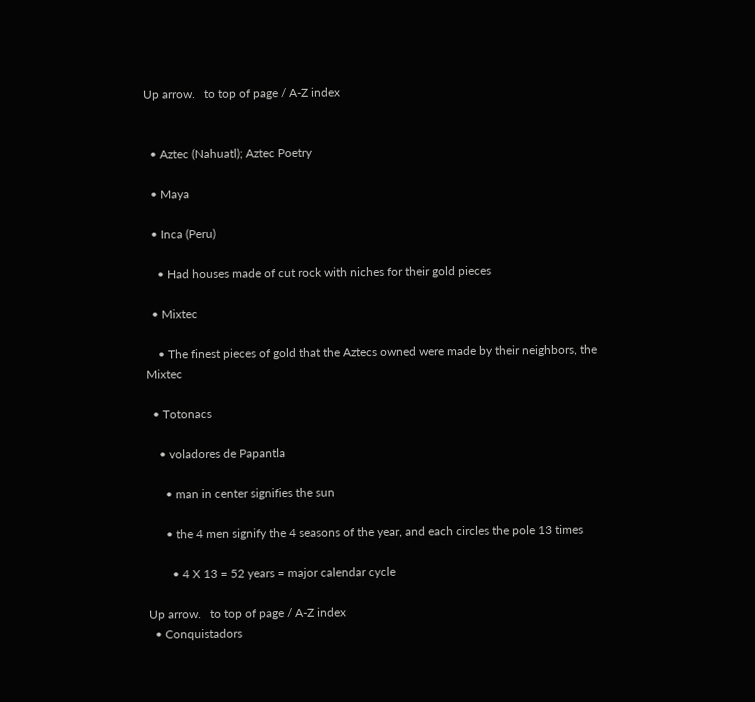Up arrow.   to top of page / A-Z index


  • Aztec (Nahuatl); Aztec Poetry

  • Maya

  • Inca (Peru)

    • Had houses made of cut rock with niches for their gold pieces

  • Mixtec

    • The finest pieces of gold that the Aztecs owned were made by their neighbors, the Mixtec

  • Totonacs

    • voladores de Papantla

      • man in center signifies the sun

      • the 4 men signify the 4 seasons of the year, and each circles the pole 13 times

        • 4 X 13 = 52 years = major calendar cycle

Up arrow.   to top of page / A-Z index
  • Conquistadors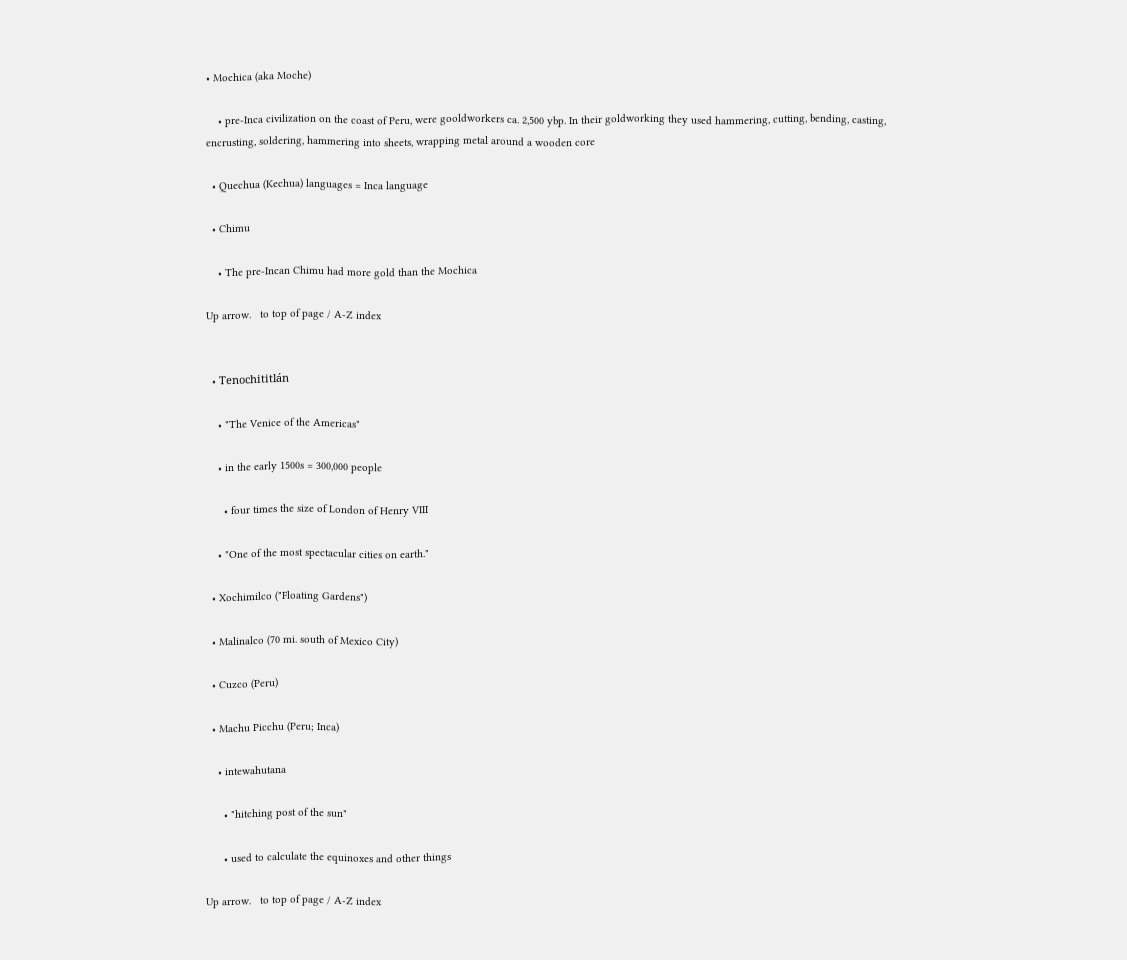• Mochica (aka Moche)

    • pre-Inca civilization on the coast of Peru, were gooldworkers ca. 2,500 ybp. In their goldworking they used hammering, cutting, bending, casting, encrusting, soldering, hammering into sheets, wrapping metal around a wooden core

  • Quechua (Kechua) languages = Inca language

  • Chimu

    • The pre-Incan Chimu had more gold than the Mochica

Up arrow.   to top of page / A-Z index


  • Tenochititlán

    • "The Venice of the Americas"

    • in the early 1500s = 300,000 people

      • four times the size of London of Henry VIII

    • "One of the most spectacular cities on earth."

  • Xochimilco ("Floating Gardens")

  • Malinalco (70 mi. south of Mexico City)

  • Cuzco (Peru)

  • Machu Picchu (Peru; Inca)

    • intewahutana

      • "hitching post of the sun"

      • used to calculate the equinoxes and other things

Up arrow.   to top of page / A-Z index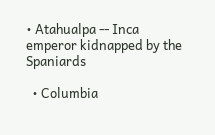• Atahualpa -- Inca emperor kidnapped by the Spaniards

  • Columbia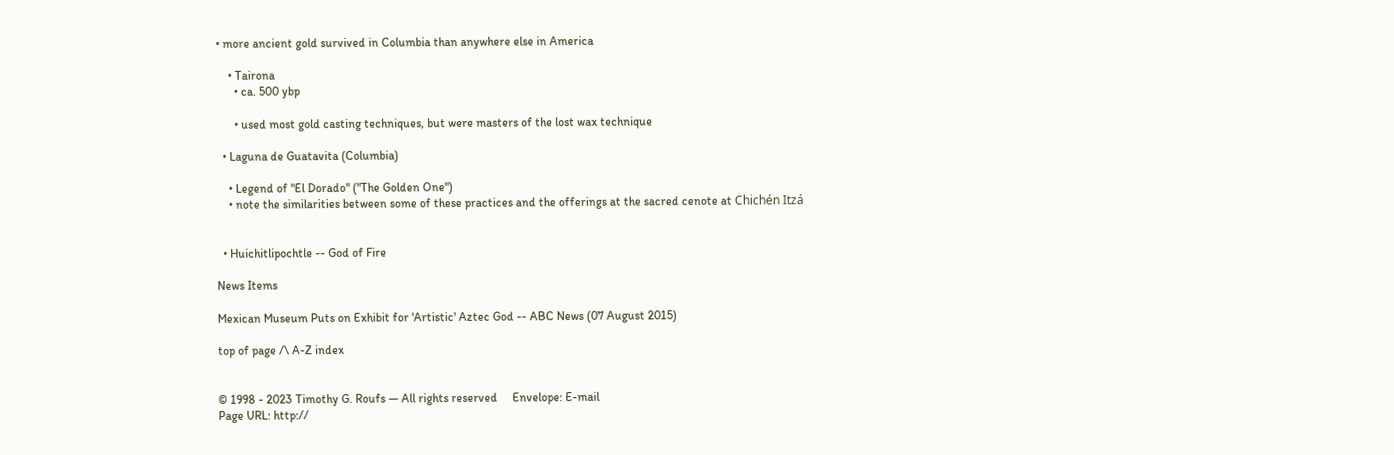• more ancient gold survived in Columbia than anywhere else in America

    • Tairona
      • ca. 500 ybp

      • used most gold casting techniques, but were masters of the lost wax technique

  • Laguna de Guatavita (Columbia)

    • Legend of "El Dorado" ("The Golden One")
    • note the similarities between some of these practices and the offerings at the sacred cenote at Chichén Itzá


  • Huichitlipochtle -- God of Fire

News Items

Mexican Museum Puts on Exhibit for 'Artistic' Aztec God -- ABC News (07 August 2015)

top of page /\ A-Z index


© 1998 - 2023 Timothy G. Roufs — All rights reserved     Envelope: E-mail
Page URL: http://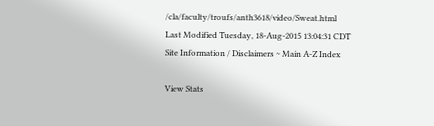/cla/faculty/troufs/anth3618/video/Sweat.html
Last Modified Tuesday, 18-Aug-2015 13:04:31 CDT
Site Information / Disclaimers ~ Main A-Z Index

View Stats